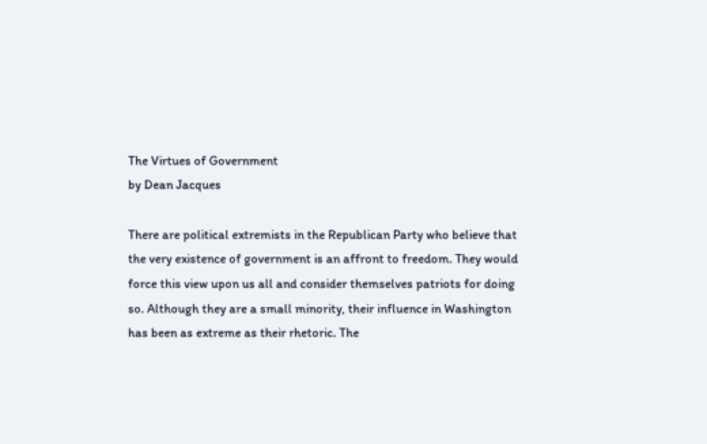The Virtues of Government
by Dean Jacques

There are political extremists in the Republican Party who believe that the very existence of government is an affront to freedom. They would force this view upon us all and consider themselves patriots for doing so. Although they are a small minority, their influence in Washington has been as extreme as their rhetoric. The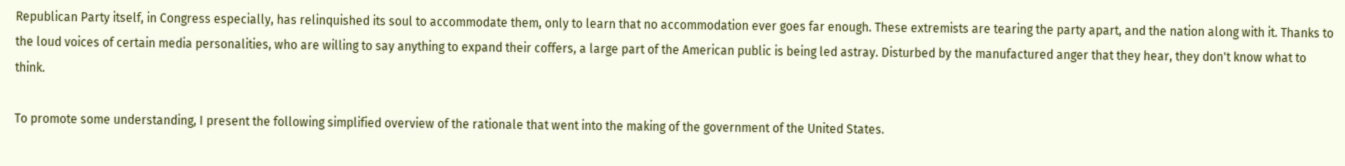Republican Party itself, in Congress especially, has relinquished its soul to accommodate them, only to learn that no accommodation ever goes far enough. These extremists are tearing the party apart, and the nation along with it. Thanks to the loud voices of certain media personalities, who are willing to say anything to expand their coffers, a large part of the American public is being led astray. Disturbed by the manufactured anger that they hear, they don't know what to think.

To promote some understanding, I present the following simplified overview of the rationale that went into the making of the government of the United States.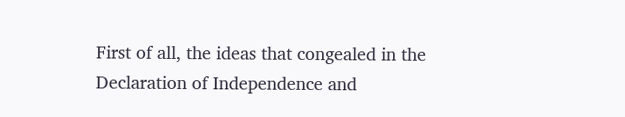First of all, the ideas that congealed in the Declaration of Independence and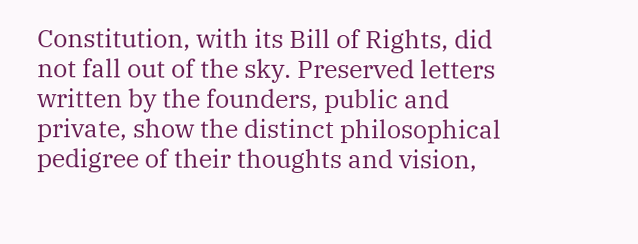Constitution, with its Bill of Rights, did not fall out of the sky. Preserved letters written by the founders, public and private, show the distinct philosophical pedigree of their thoughts and vision,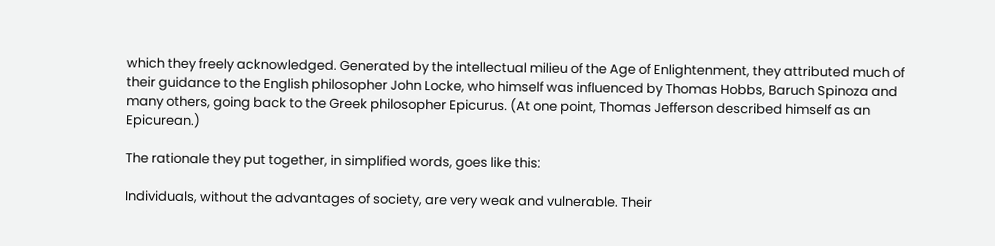which they freely acknowledged. Generated by the intellectual milieu of the Age of Enlightenment, they attributed much of their guidance to the English philosopher John Locke, who himself was influenced by Thomas Hobbs, Baruch Spinoza and many others, going back to the Greek philosopher Epicurus. (At one point, Thomas Jefferson described himself as an Epicurean.)

The rationale they put together, in simplified words, goes like this:

Individuals, without the advantages of society, are very weak and vulnerable. Their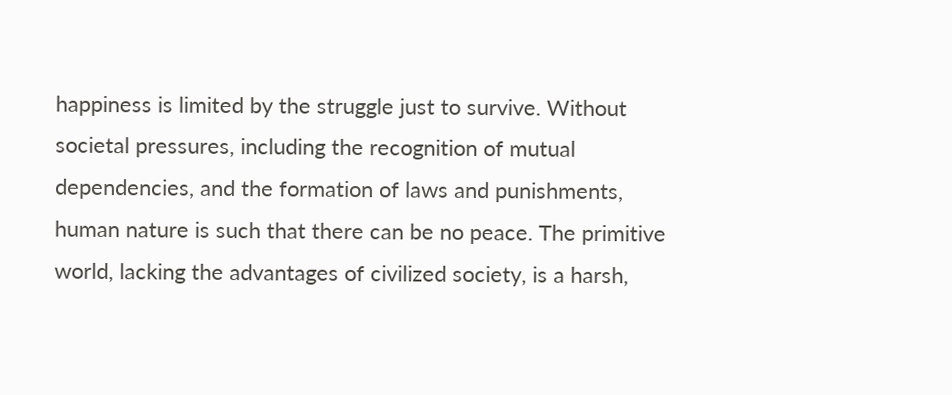happiness is limited by the struggle just to survive. Without societal pressures, including the recognition of mutual dependencies, and the formation of laws and punishments, human nature is such that there can be no peace. The primitive world, lacking the advantages of civilized society, is a harsh,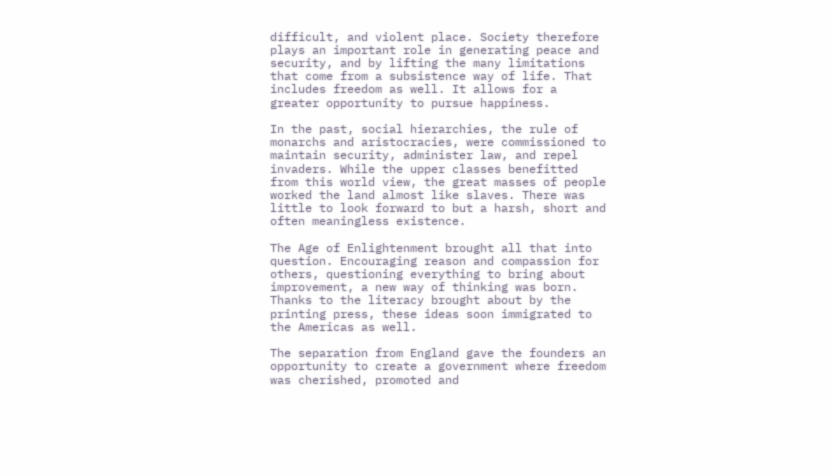difficult, and violent place. Society therefore plays an important role in generating peace and security, and by lifting the many limitations that come from a subsistence way of life. That includes freedom as well. It allows for a greater opportunity to pursue happiness.

In the past, social hierarchies, the rule of monarchs and aristocracies, were commissioned to maintain security, administer law, and repel invaders. While the upper classes benefitted from this world view, the great masses of people worked the land almost like slaves. There was little to look forward to but a harsh, short and often meaningless existence.

The Age of Enlightenment brought all that into question. Encouraging reason and compassion for others, questioning everything to bring about improvement, a new way of thinking was born. Thanks to the literacy brought about by the printing press, these ideas soon immigrated to the Americas as well.

The separation from England gave the founders an opportunity to create a government where freedom was cherished, promoted and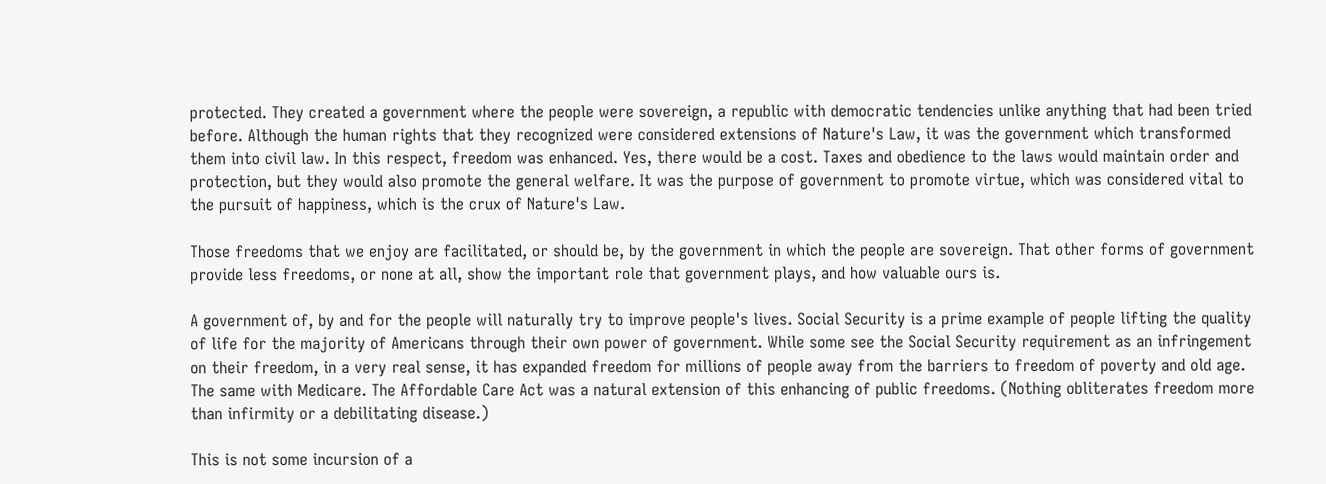protected. They created a government where the people were sovereign, a republic with democratic tendencies unlike anything that had been tried before. Although the human rights that they recognized were considered extensions of Nature's Law, it was the government which transformed them into civil law. In this respect, freedom was enhanced. Yes, there would be a cost. Taxes and obedience to the laws would maintain order and protection, but they would also promote the general welfare. It was the purpose of government to promote virtue, which was considered vital to the pursuit of happiness, which is the crux of Nature's Law.

Those freedoms that we enjoy are facilitated, or should be, by the government in which the people are sovereign. That other forms of government provide less freedoms, or none at all, show the important role that government plays, and how valuable ours is.

A government of, by and for the people will naturally try to improve people's lives. Social Security is a prime example of people lifting the quality of life for the majority of Americans through their own power of government. While some see the Social Security requirement as an infringement on their freedom, in a very real sense, it has expanded freedom for millions of people away from the barriers to freedom of poverty and old age. The same with Medicare. The Affordable Care Act was a natural extension of this enhancing of public freedoms. (Nothing obliterates freedom more than infirmity or a debilitating disease.)

This is not some incursion of a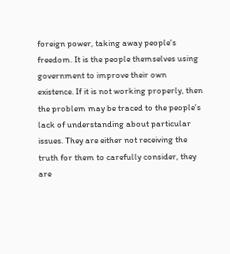foreign power, taking away people's freedom. It is the people themselves using government to improve their own existence. If it is not working properly, then the problem may be traced to the people's lack of understanding about particular issues. They are either not receiving the truth for them to carefully consider, they are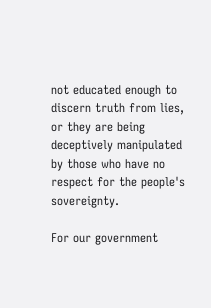not educated enough to discern truth from lies, or they are being deceptively manipulated by those who have no respect for the people's sovereignty.

For our government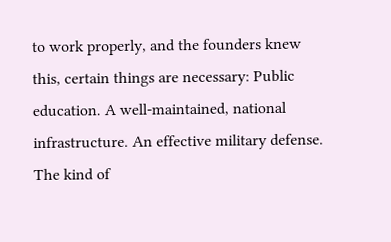to work properly, and the founders knew this, certain things are necessary: Public education. A well-maintained, national infrastructure. An effective military defense. The kind of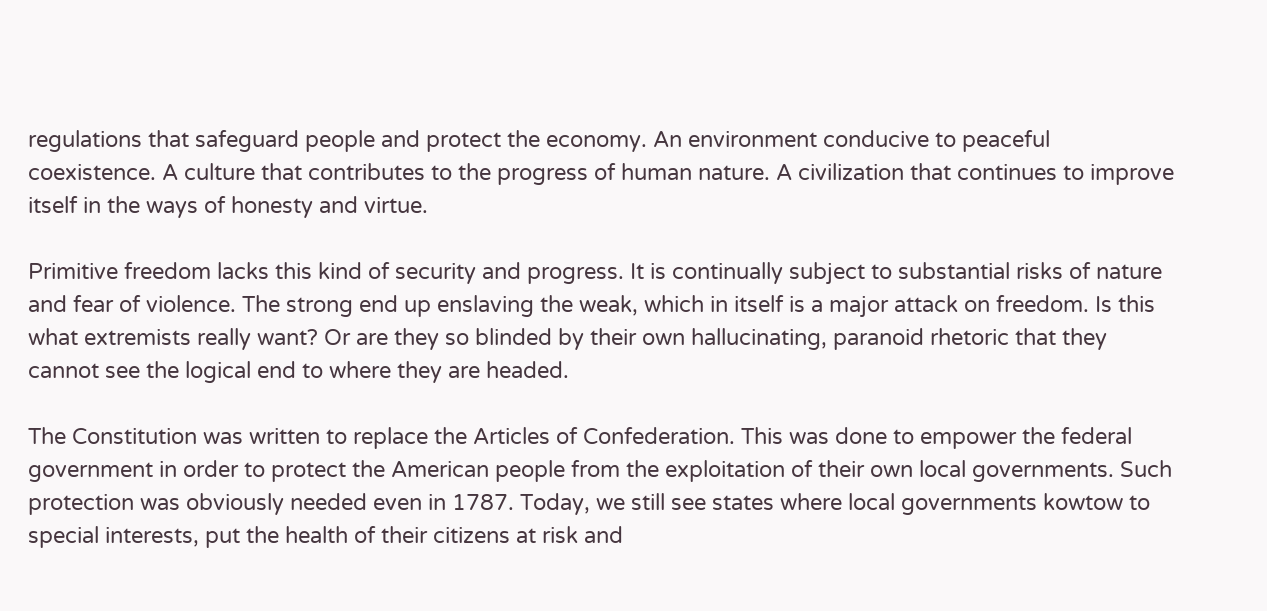regulations that safeguard people and protect the economy. An environment conducive to peaceful coexistence. A culture that contributes to the progress of human nature. A civilization that continues to improve itself in the ways of honesty and virtue.

Primitive freedom lacks this kind of security and progress. It is continually subject to substantial risks of nature and fear of violence. The strong end up enslaving the weak, which in itself is a major attack on freedom. Is this what extremists really want? Or are they so blinded by their own hallucinating, paranoid rhetoric that they cannot see the logical end to where they are headed.

The Constitution was written to replace the Articles of Confederation. This was done to empower the federal government in order to protect the American people from the exploitation of their own local governments. Such protection was obviously needed even in 1787. Today, we still see states where local governments kowtow to special interests, put the health of their citizens at risk and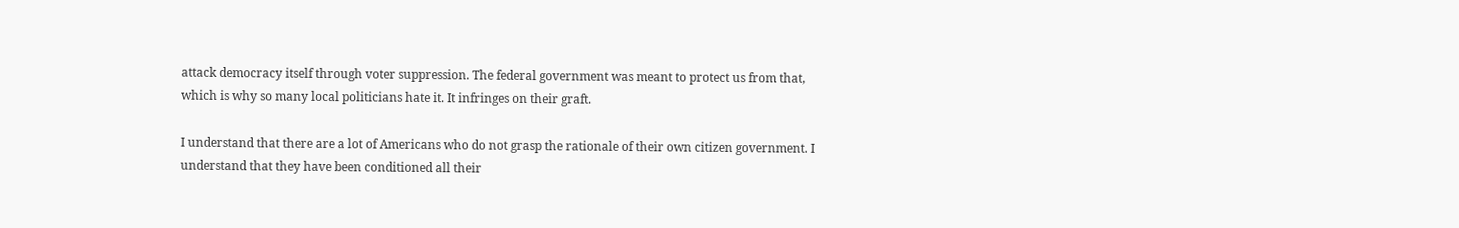attack democracy itself through voter suppression. The federal government was meant to protect us from that, which is why so many local politicians hate it. It infringes on their graft.

I understand that there are a lot of Americans who do not grasp the rationale of their own citizen government. I understand that they have been conditioned all their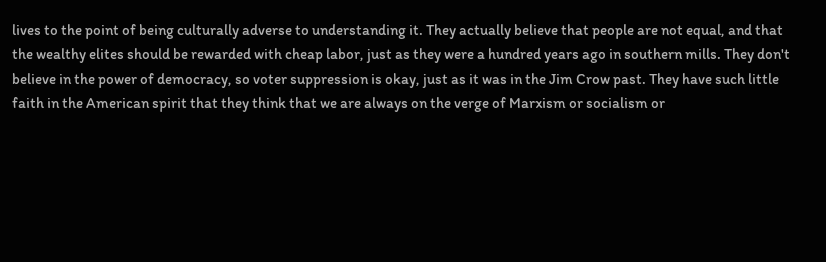lives to the point of being culturally adverse to understanding it. They actually believe that people are not equal, and that the wealthy elites should be rewarded with cheap labor, just as they were a hundred years ago in southern mills. They don't believe in the power of democracy, so voter suppression is okay, just as it was in the Jim Crow past. They have such little faith in the American spirit that they think that we are always on the verge of Marxism or socialism or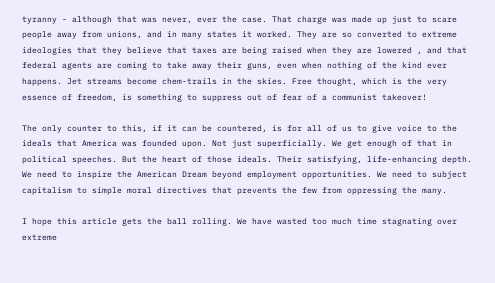tyranny - although that was never, ever the case. That charge was made up just to scare people away from unions, and in many states it worked. They are so converted to extreme ideologies that they believe that taxes are being raised when they are lowered , and that federal agents are coming to take away their guns, even when nothing of the kind ever happens. Jet streams become chem-trails in the skies. Free thought, which is the very essence of freedom, is something to suppress out of fear of a communist takeover!

The only counter to this, if it can be countered, is for all of us to give voice to the ideals that America was founded upon. Not just superficially. We get enough of that in political speeches. But the heart of those ideals. Their satisfying, life-enhancing depth. We need to inspire the American Dream beyond employment opportunities. We need to subject capitalism to simple moral directives that prevents the few from oppressing the many.

I hope this article gets the ball rolling. We have wasted too much time stagnating over extreme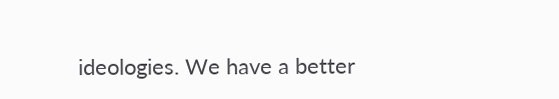ideologies. We have a better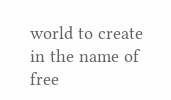world to create in the name of free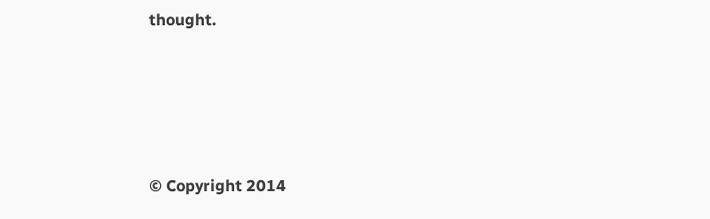thought.






© Copyright 2014